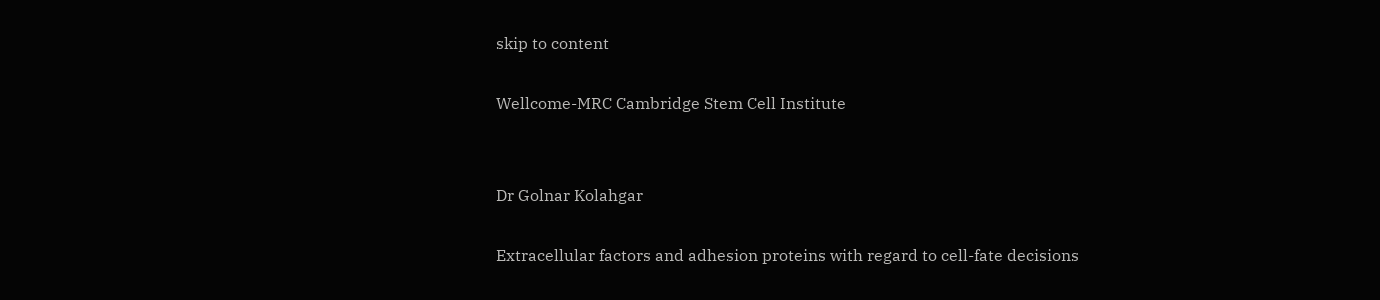skip to content

Wellcome-MRC Cambridge Stem Cell Institute


Dr Golnar Kolahgar

Extracellular factors and adhesion proteins with regard to cell-fate decisions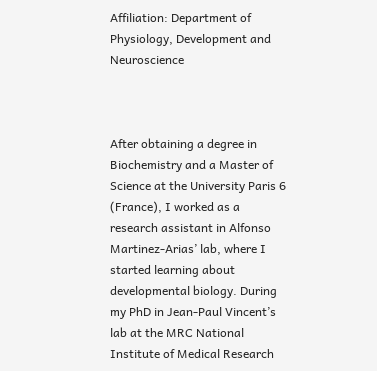Affiliation: Department of Physiology, Development and Neuroscience



After obtaining a degree in Biochemistry and a Master of Science at the University Paris 6 (France), I worked as a research assistant in Alfonso Martinez-Arias’ lab, where I started learning about developmental biology. During my PhD in Jean-Paul Vincent’s lab at the MRC National Institute of Medical Research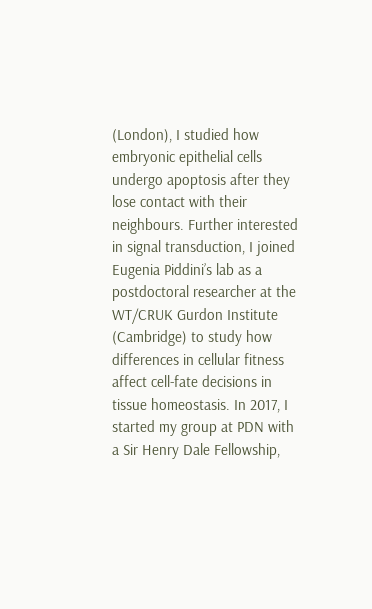(London), I studied how embryonic epithelial cells undergo apoptosis after they lose contact with their neighbours. Further interested in signal transduction, I joined Eugenia Piddini’s lab as a postdoctoral researcher at the WT/CRUK Gurdon Institute (Cambridge) to study how differences in cellular fitness affect cell-fate decisions in tissue homeostasis. In 2017, I started my group at PDN with a Sir Henry Dale Fellowship,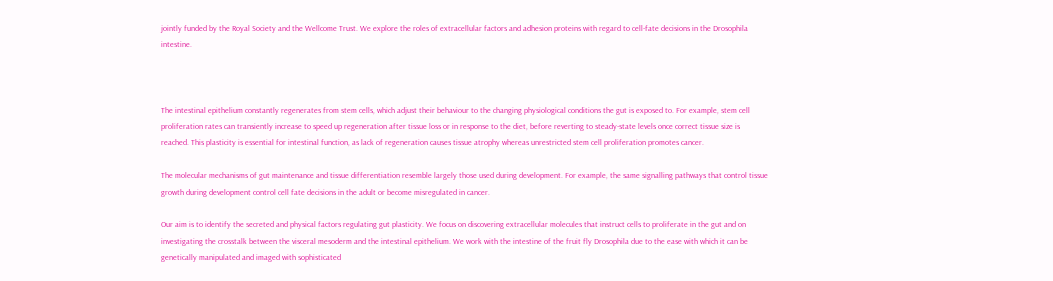jointly funded by the Royal Society and the Wellcome Trust. We explore the roles of extracellular factors and adhesion proteins with regard to cell-fate decisions in the Drosophila intestine.



The intestinal epithelium constantly regenerates from stem cells, which adjust their behaviour to the changing physiological conditions the gut is exposed to. For example, stem cell proliferation rates can transiently increase to speed up regeneration after tissue loss or in response to the diet, before reverting to steady-state levels once correct tissue size is reached. This plasticity is essential for intestinal function, as lack of regeneration causes tissue atrophy whereas unrestricted stem cell proliferation promotes cancer.

The molecular mechanisms of gut maintenance and tissue differentiation resemble largely those used during development. For example, the same signalling pathways that control tissue growth during development control cell fate decisions in the adult or become misregulated in cancer.

Our aim is to identify the secreted and physical factors regulating gut plasticity. We focus on discovering extracellular molecules that instruct cells to proliferate in the gut and on investigating the crosstalk between the visceral mesoderm and the intestinal epithelium. We work with the intestine of the fruit fly Drosophila due to the ease with which it can be genetically manipulated and imaged with sophisticated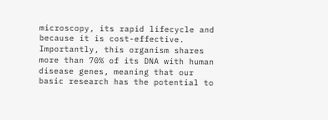microscopy, its rapid lifecycle and because it is cost-effective. Importantly, this organism shares more than 70% of its DNA with human disease genes, meaning that our basic research has the potential to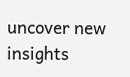uncover new insights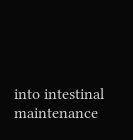into intestinal maintenance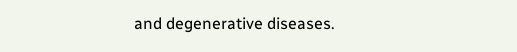and degenerative diseases.